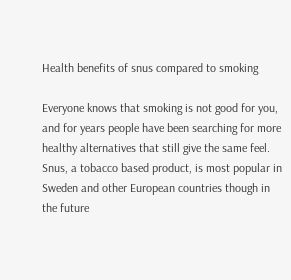Health benefits of snus compared to smoking

Everyone knows that smoking is not good for you, and for years people have been searching for more healthy alternatives that still give the same feel. Snus, a tobacco based product, is most popular in Sweden and other European countries though in the future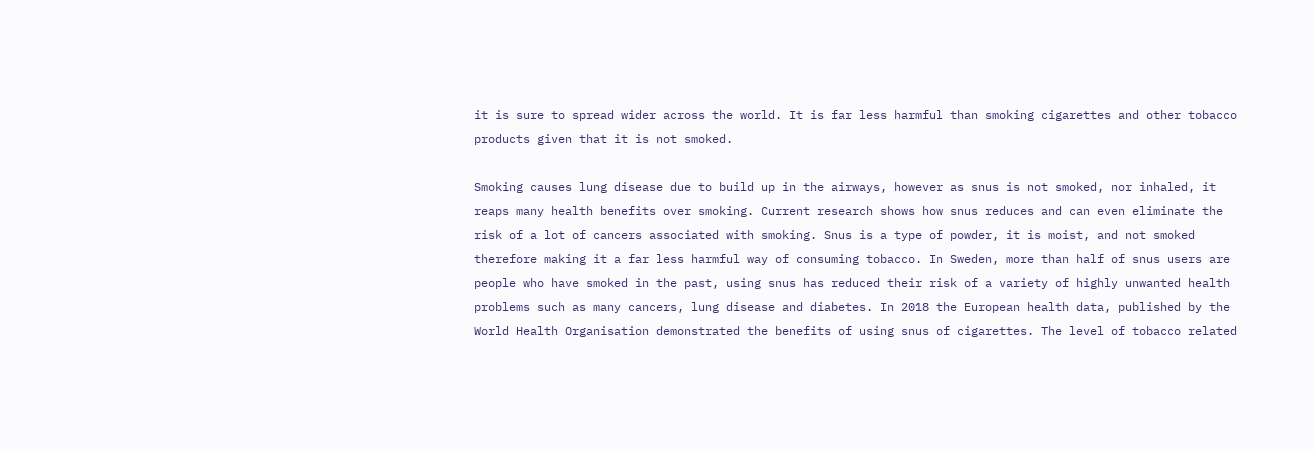it is sure to spread wider across the world. It is far less harmful than smoking cigarettes and other tobacco products given that it is not smoked.

Smoking causes lung disease due to build up in the airways, however as snus is not smoked, nor inhaled, it reaps many health benefits over smoking. Current research shows how snus reduces and can even eliminate the risk of a lot of cancers associated with smoking. Snus is a type of powder, it is moist, and not smoked therefore making it a far less harmful way of consuming tobacco. In Sweden, more than half of snus users are people who have smoked in the past, using snus has reduced their risk of a variety of highly unwanted health problems such as many cancers, lung disease and diabetes. In 2018 the European health data, published by the World Health Organisation demonstrated the benefits of using snus of cigarettes. The level of tobacco related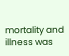mortality and illness was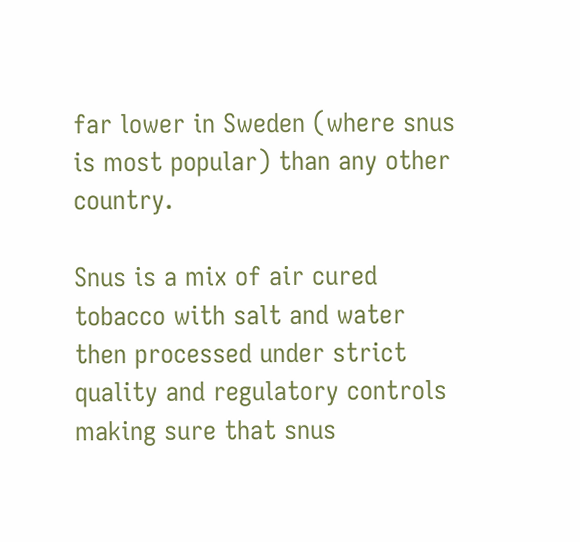far lower in Sweden (where snus is most popular) than any other country.

Snus is a mix of air cured tobacco with salt and water then processed under strict quality and regulatory controls making sure that snus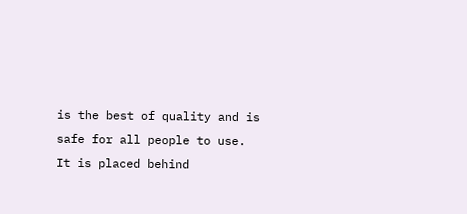is the best of quality and is safe for all people to use. It is placed behind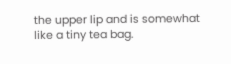the upper lip and is somewhat like a tiny tea bag.